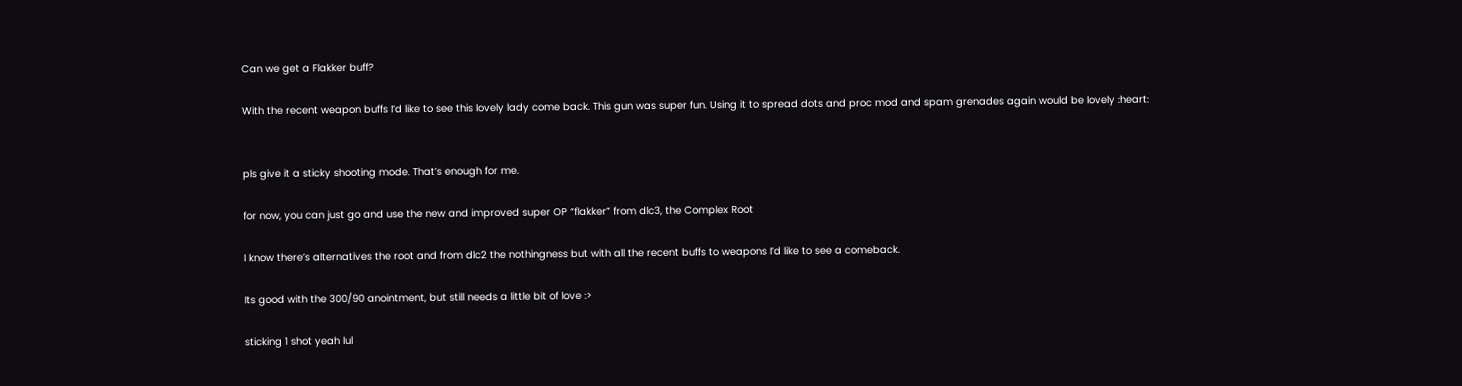Can we get a Flakker buff?

With the recent weapon buffs I’d like to see this lovely lady come back. This gun was super fun. Using it to spread dots and proc mod and spam grenades again would be lovely :heart:


pls give it a sticky shooting mode. That’s enough for me.

for now, you can just go and use the new and improved super OP “flakker” from dlc3, the Complex Root

I know there’s alternatives the root and from dlc2 the nothingness but with all the recent buffs to weapons I’d like to see a comeback.

Its good with the 300/90 anointment, but still needs a little bit of love :>

sticking 1 shot yeah lul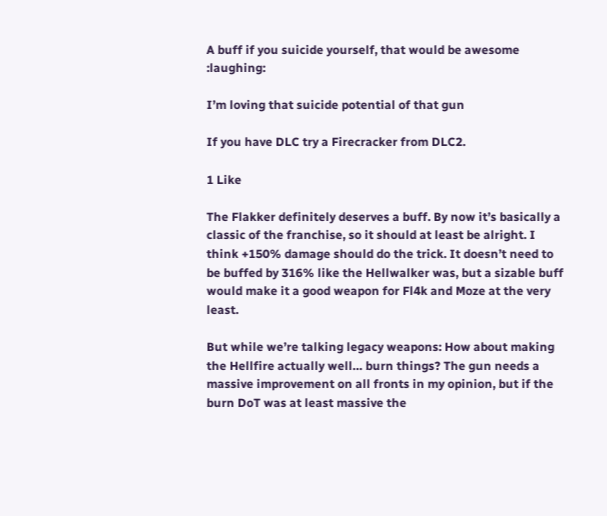A buff if you suicide yourself, that would be awesome :laughing:

I’m loving that suicide potential of that gun

If you have DLC try a Firecracker from DLC2.

1 Like

The Flakker definitely deserves a buff. By now it’s basically a classic of the franchise, so it should at least be alright. I think +150% damage should do the trick. It doesn’t need to be buffed by 316% like the Hellwalker was, but a sizable buff would make it a good weapon for Fl4k and Moze at the very least.

But while we’re talking legacy weapons: How about making the Hellfire actually well… burn things? The gun needs a massive improvement on all fronts in my opinion, but if the burn DoT was at least massive the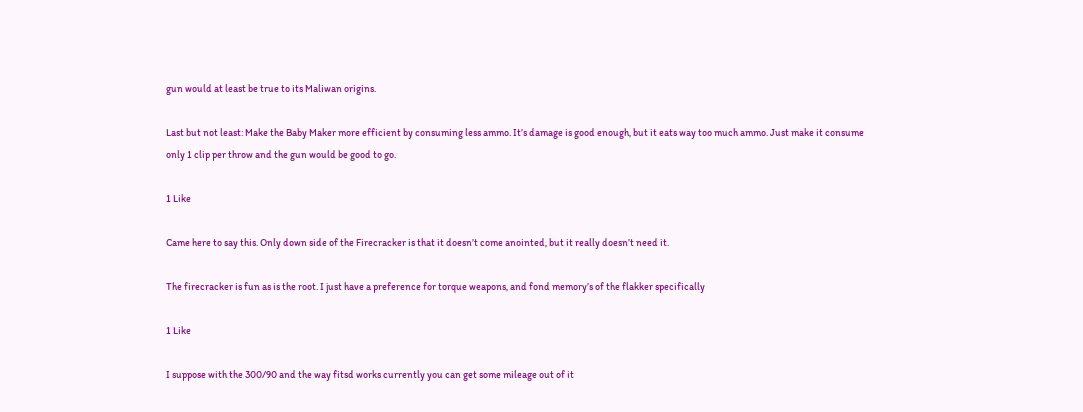gun would at least be true to its Maliwan origins.

Last but not least: Make the Baby Maker more efficient by consuming less ammo. It’s damage is good enough, but it eats way too much ammo. Just make it consume only 1 clip per throw and the gun would be good to go.

1 Like

Came here to say this. Only down side of the Firecracker is that it doesn’t come anointed, but it really doesn’t need it.

The firecracker is fun as is the root. I just have a preference for torque weapons, and fond memory’s of the flakker specifically

1 Like

I suppose with the 300/90 and the way fitsd works currently you can get some mileage out of it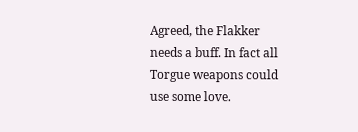Agreed, the Flakker needs a buff. In fact all Torgue weapons could use some love.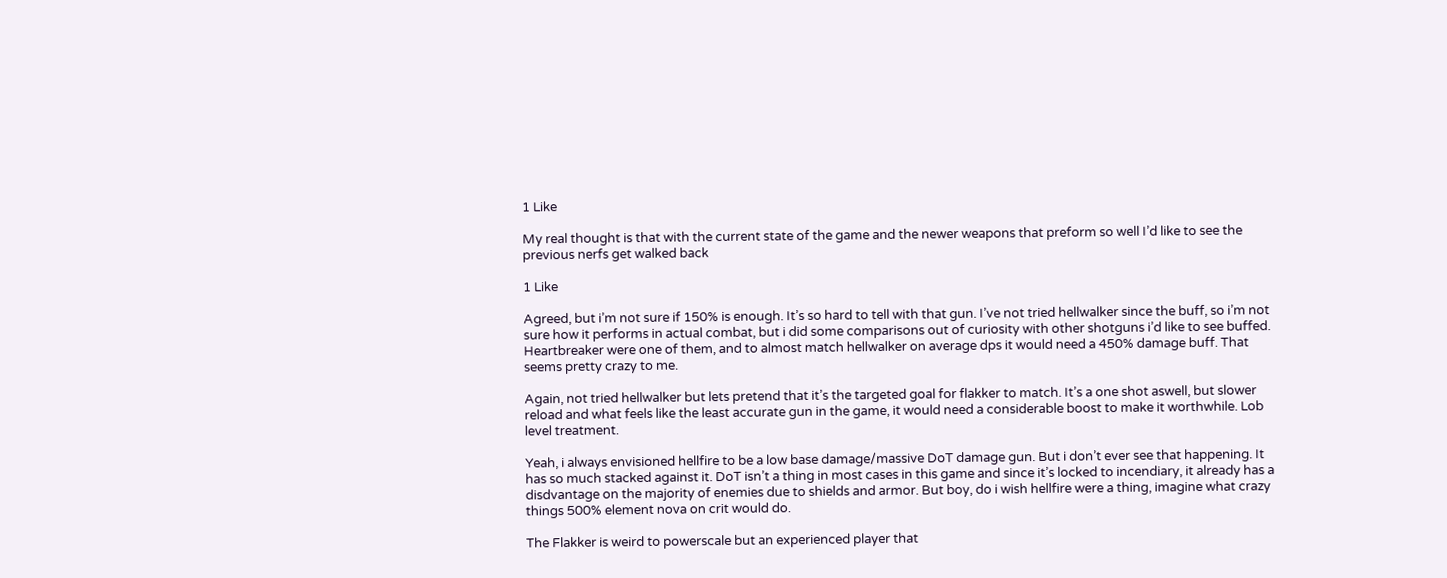1 Like

My real thought is that with the current state of the game and the newer weapons that preform so well I’d like to see the previous nerfs get walked back

1 Like

Agreed, but i’m not sure if 150% is enough. It’s so hard to tell with that gun. I’ve not tried hellwalker since the buff, so i’m not sure how it performs in actual combat, but i did some comparisons out of curiosity with other shotguns i’d like to see buffed. Heartbreaker were one of them, and to almost match hellwalker on average dps it would need a 450% damage buff. That seems pretty crazy to me.

Again, not tried hellwalker but lets pretend that it’s the targeted goal for flakker to match. It’s a one shot aswell, but slower reload and what feels like the least accurate gun in the game, it would need a considerable boost to make it worthwhile. Lob level treatment.

Yeah, i always envisioned hellfire to be a low base damage/massive DoT damage gun. But i don’t ever see that happening. It has so much stacked against it. DoT isn’t a thing in most cases in this game and since it’s locked to incendiary, it already has a disdvantage on the majority of enemies due to shields and armor. But boy, do i wish hellfire were a thing, imagine what crazy things 500% element nova on crit would do.

The Flakker is weird to powerscale but an experienced player that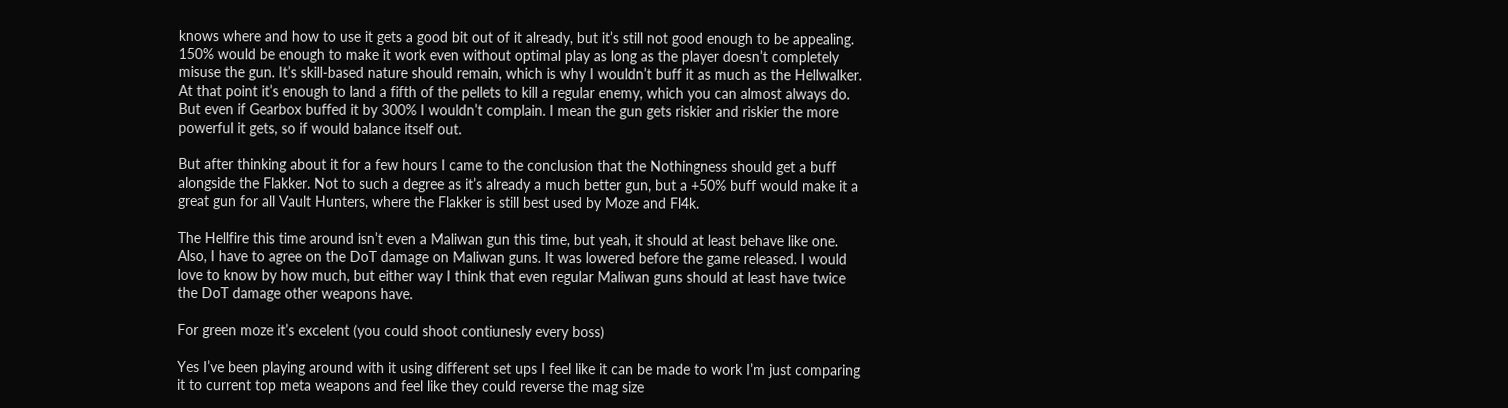knows where and how to use it gets a good bit out of it already, but it’s still not good enough to be appealing. 150% would be enough to make it work even without optimal play as long as the player doesn’t completely misuse the gun. It’s skill-based nature should remain, which is why I wouldn’t buff it as much as the Hellwalker. At that point it’s enough to land a fifth of the pellets to kill a regular enemy, which you can almost always do. But even if Gearbox buffed it by 300% I wouldn’t complain. I mean the gun gets riskier and riskier the more powerful it gets, so if would balance itself out.

But after thinking about it for a few hours I came to the conclusion that the Nothingness should get a buff alongside the Flakker. Not to such a degree as it’s already a much better gun, but a +50% buff would make it a great gun for all Vault Hunters, where the Flakker is still best used by Moze and Fl4k.

The Hellfire this time around isn’t even a Maliwan gun this time, but yeah, it should at least behave like one. Also, I have to agree on the DoT damage on Maliwan guns. It was lowered before the game released. I would love to know by how much, but either way I think that even regular Maliwan guns should at least have twice the DoT damage other weapons have.

For green moze it’s excelent (you could shoot contiunesly every boss)

Yes I’ve been playing around with it using different set ups I feel like it can be made to work I’m just comparing it to current top meta weapons and feel like they could reverse the mag size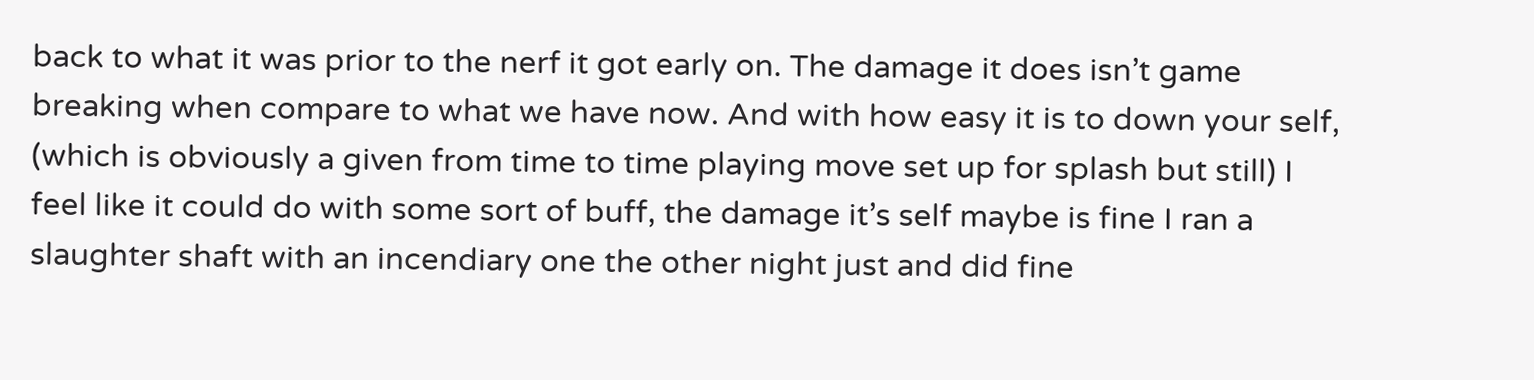back to what it was prior to the nerf it got early on. The damage it does isn’t game breaking when compare to what we have now. And with how easy it is to down your self, (which is obviously a given from time to time playing move set up for splash but still) I feel like it could do with some sort of buff, the damage it’s self maybe is fine I ran a slaughter shaft with an incendiary one the other night just and did fine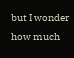but I wonder how much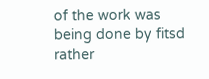of the work was being done by fitsd rather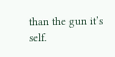than the gun it’s self.